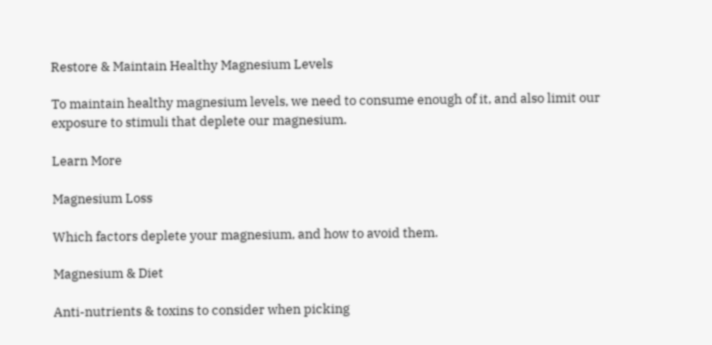Restore & Maintain Healthy Magnesium Levels

To maintain healthy magnesium levels, we need to consume enough of it, and also limit our exposure to stimuli that deplete our magnesium.

Learn More

Magnesium Loss

Which factors deplete your magnesium, and how to avoid them.

Magnesium & Diet

Anti-nutrients & toxins to consider when picking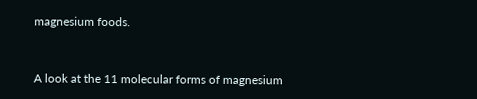magnesium foods.


A look at the 11 molecular forms of magnesium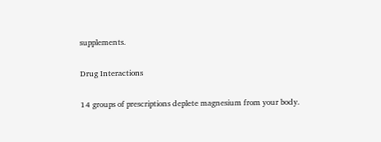supplements.

Drug Interactions

14 groups of prescriptions deplete magnesium from your body.